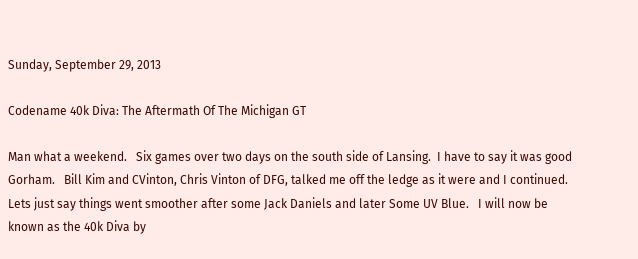Sunday, September 29, 2013

Codename 40k Diva: The Aftermath Of The Michigan GT

Man what a weekend.   Six games over two days on the south side of Lansing.  I have to say it was good Gorham.   Bill Kim and CVinton, Chris Vinton of DFG, talked me off the ledge as it were and I continued.  Lets just say things went smoother after some Jack Daniels and later Some UV Blue.   I will now be known as the 40k Diva by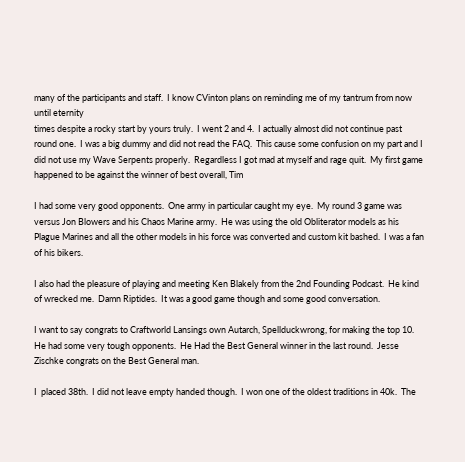many of the participants and staff.  I know CVinton plans on reminding me of my tantrum from now until eternity
times despite a rocky start by yours truly.  I went 2 and 4.  I actually almost did not continue past round one.  I was a big dummy and did not read the FAQ.  This cause some confusion on my part and I did not use my Wave Serpents properly.  Regardless I got mad at myself and rage quit.  My first game happened to be against the winner of best overall, Tim

I had some very good opponents.  One army in particular caught my eye.  My round 3 game was versus Jon Blowers and his Chaos Marine army.  He was using the old Obliterator models as his Plague Marines and all the other models in his force was converted and custom kit bashed.  I was a fan of his bikers.

I also had the pleasure of playing and meeting Ken Blakely from the 2nd Founding Podcast.  He kind of wrecked me.  Damn Riptides.  It was a good game though and some good conversation.

I want to say congrats to Craftworld Lansings own Autarch, Spellduckwrong, for making the top 10.  He had some very tough opponents.  He Had the Best General winner in the last round.  Jesse Zischke congrats on the Best General man.

I  placed 38th.  I did not leave empty handed though.  I won one of the oldest traditions in 40k.  The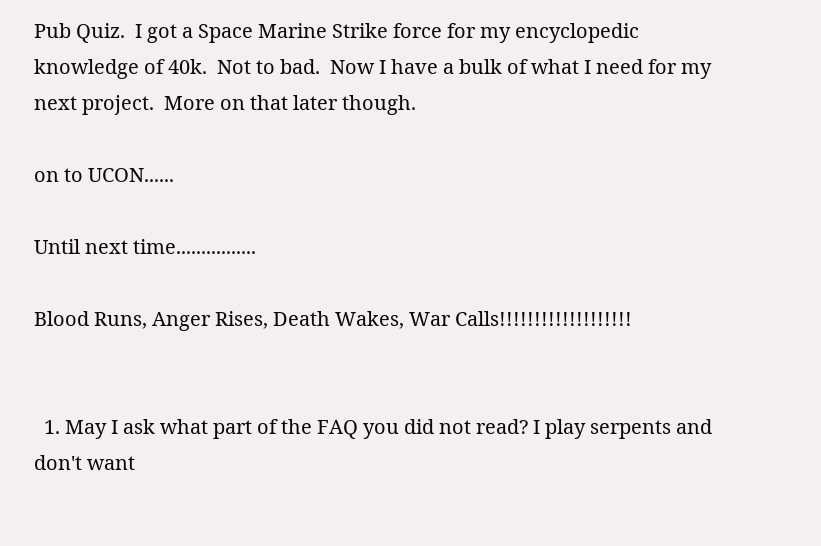Pub Quiz.  I got a Space Marine Strike force for my encyclopedic knowledge of 40k.  Not to bad.  Now I have a bulk of what I need for my next project.  More on that later though.

on to UCON......

Until next time................

Blood Runs, Anger Rises, Death Wakes, War Calls!!!!!!!!!!!!!!!!!!!


  1. May I ask what part of the FAQ you did not read? I play serpents and don't want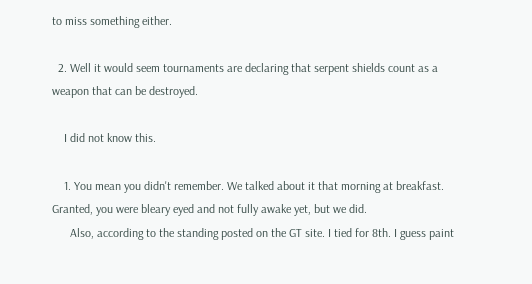to miss something either.

  2. Well it would seem tournaments are declaring that serpent shields count as a weapon that can be destroyed.

    I did not know this.

    1. You mean you didn't remember. We talked about it that morning at breakfast. Granted, you were bleary eyed and not fully awake yet, but we did.
      Also, according to the standing posted on the GT site. I tied for 8th. I guess paint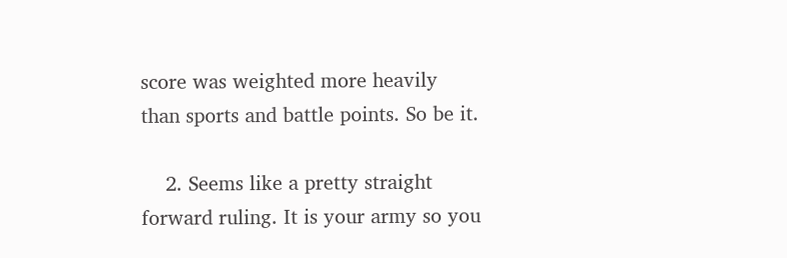score was weighted more heavily than sports and battle points. So be it.

    2. Seems like a pretty straight forward ruling. It is your army so you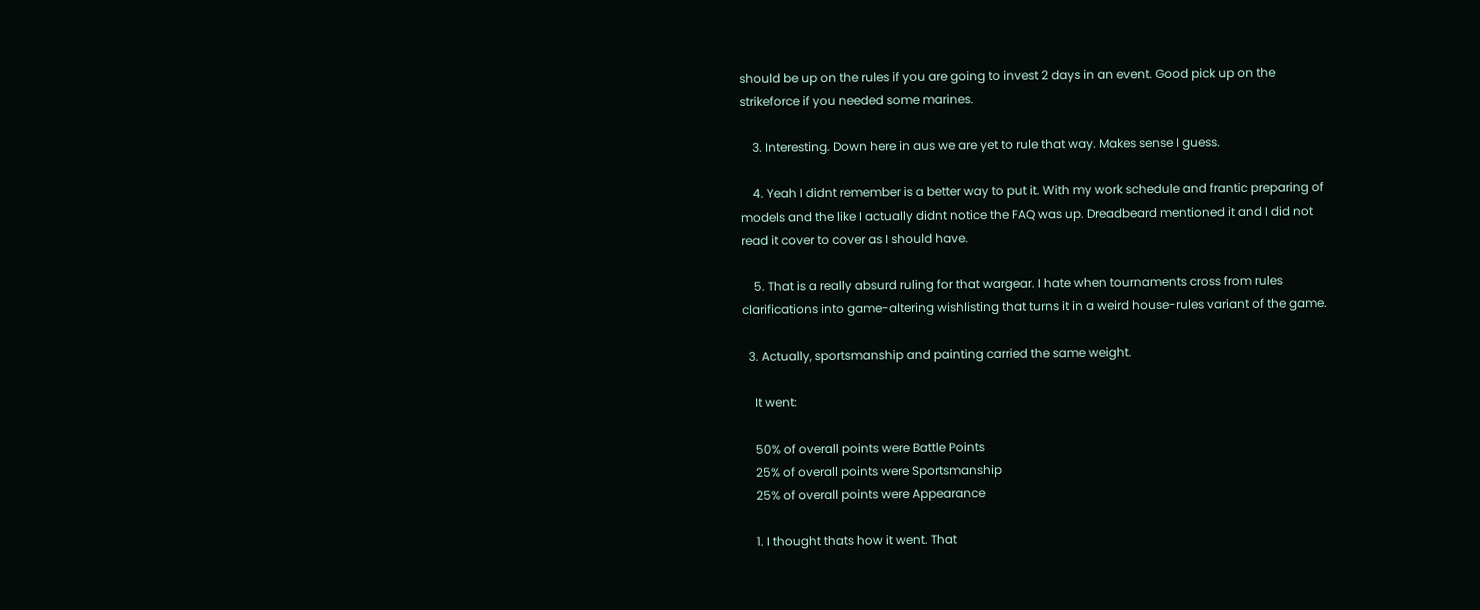should be up on the rules if you are going to invest 2 days in an event. Good pick up on the strikeforce if you needed some marines.

    3. Interesting. Down here in aus we are yet to rule that way. Makes sense I guess.

    4. Yeah I didnt remember is a better way to put it. With my work schedule and frantic preparing of models and the like I actually didnt notice the FAQ was up. Dreadbeard mentioned it and I did not read it cover to cover as I should have.

    5. That is a really absurd ruling for that wargear. I hate when tournaments cross from rules clarifications into game-altering wishlisting that turns it in a weird house-rules variant of the game.

  3. Actually, sportsmanship and painting carried the same weight.

    It went:

    50% of overall points were Battle Points
    25% of overall points were Sportsmanship
    25% of overall points were Appearance

    1. I thought thats how it went. That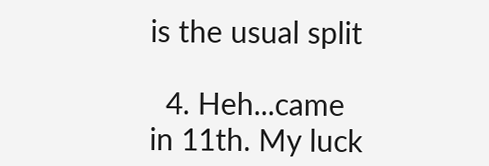is the usual split

  4. Heh...came in 11th. My luck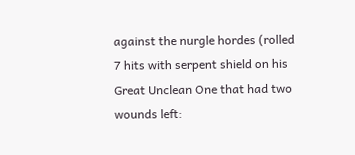against the nurgle hordes (rolled 7 hits with serpent shield on his Great Unclean One that had two wounds left: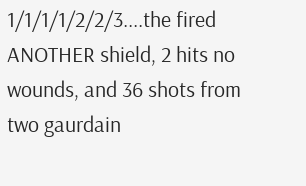1/1/1/1/2/2/3....the fired ANOTHER shield, 2 hits no wounds, and 36 shots from two gaurdain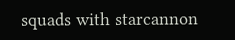squads with starcannon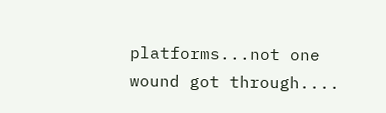platforms...not one wound got through....